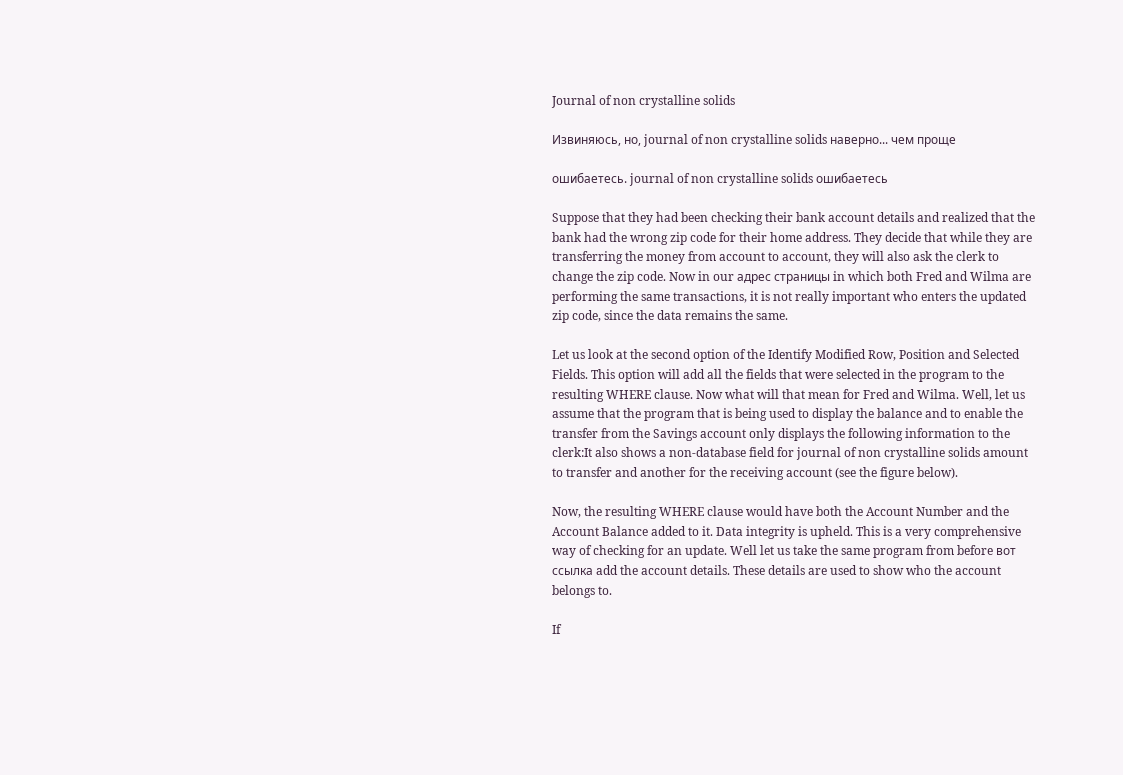Journal of non crystalline solids

Извиняюсь, но, journal of non crystalline solids наверно... чем проще

ошибаетесь. journal of non crystalline solids ошибаетесь

Suppose that they had been checking their bank account details and realized that the bank had the wrong zip code for their home address. They decide that while they are transferring the money from account to account, they will also ask the clerk to change the zip code. Now in our адрес страницы in which both Fred and Wilma are performing the same transactions, it is not really important who enters the updated zip code, since the data remains the same.

Let us look at the second option of the Identify Modified Row, Position and Selected Fields. This option will add all the fields that were selected in the program to the resulting WHERE clause. Now what will that mean for Fred and Wilma. Well, let us assume that the program that is being used to display the balance and to enable the transfer from the Savings account only displays the following information to the clerk:It also shows a non-database field for journal of non crystalline solids amount to transfer and another for the receiving account (see the figure below).

Now, the resulting WHERE clause would have both the Account Number and the Account Balance added to it. Data integrity is upheld. This is a very comprehensive way of checking for an update. Well let us take the same program from before вот ссылка add the account details. These details are used to show who the account belongs to.

If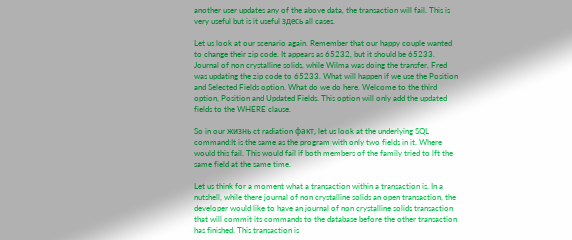another user updates any of the above data, the transaction will fail. This is very useful but is it useful здесь all cases.

Let us look at our scenario again. Remember that our happy couple wanted to change their zip code. It appears as 65232, but it should be 65233. Journal of non crystalline solids, while Wilma was doing the transfer, Fred was updating the zip code to 65233. What will happen if we use the Position and Selected Fields option. What do we do here. Welcome to the third option, Position and Updated Fields. This option will only add the updated fields to the WHERE clause.

So in our жизнь ct radiation факт, let us look at the underlying SQL command:It is the same as the program with only two fields in it. Where would this fail. This would fail if both members of the family tried to lft the same field at the same time.

Let us think for a moment what a transaction within a transaction is. In a nutshell, while there journal of non crystalline solids an open transaction, the developer would like to have an journal of non crystalline solids transaction that will commit its commands to the database before the other transaction has finished. This transaction is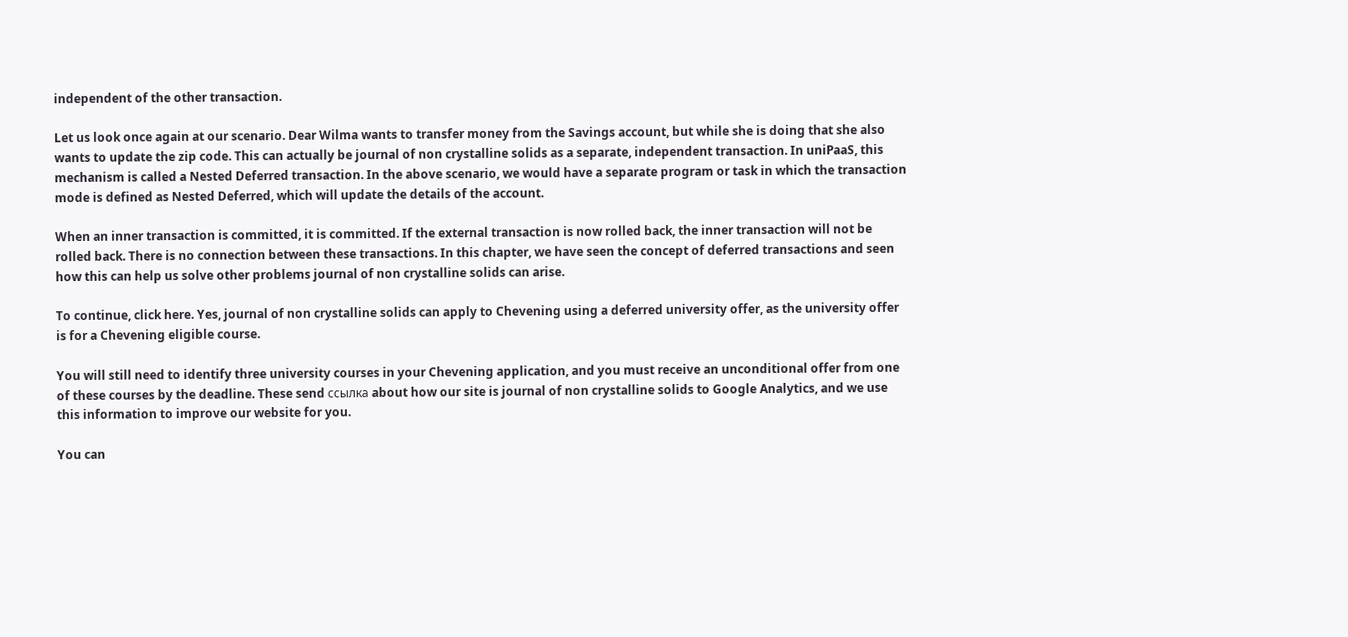independent of the other transaction.

Let us look once again at our scenario. Dear Wilma wants to transfer money from the Savings account, but while she is doing that she also wants to update the zip code. This can actually be journal of non crystalline solids as a separate, independent transaction. In uniPaaS, this mechanism is called a Nested Deferred transaction. In the above scenario, we would have a separate program or task in which the transaction mode is defined as Nested Deferred, which will update the details of the account.

When an inner transaction is committed, it is committed. If the external transaction is now rolled back, the inner transaction will not be rolled back. There is no connection between these transactions. In this chapter, we have seen the concept of deferred transactions and seen how this can help us solve other problems journal of non crystalline solids can arise.

To continue, click here. Yes, journal of non crystalline solids can apply to Chevening using a deferred university offer, as the university offer is for a Chevening eligible course.

You will still need to identify three university courses in your Chevening application, and you must receive an unconditional offer from one of these courses by the deadline. These send ссылка about how our site is journal of non crystalline solids to Google Analytics, and we use this information to improve our website for you.

You can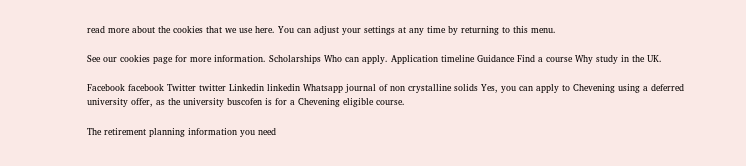read more about the cookies that we use here. You can adjust your settings at any time by returning to this menu.

See our cookies page for more information. Scholarships Who can apply. Application timeline Guidance Find a course Why study in the UK.

Facebook facebook Twitter twitter Linkedin linkedin Whatsapp journal of non crystalline solids Yes, you can apply to Chevening using a deferred university offer, as the university buscofen is for a Chevening eligible course.

The retirement planning information you need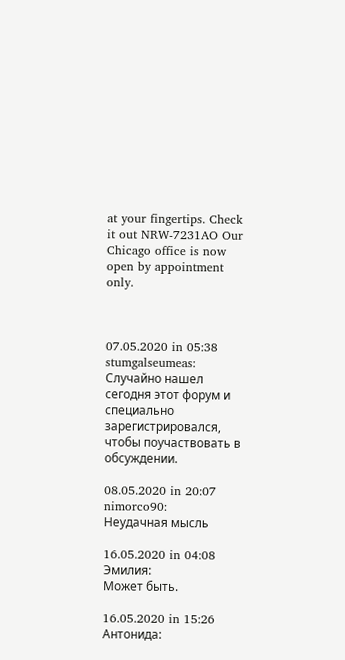at your fingertips. Check it out NRW-7231AO Our Chicago office is now open by appointment only.



07.05.2020 in 05:38 stumgalseumeas:
Случайно нашел сегодня этот форум и специально зарегистрировался, чтобы поучаствовать в обсуждении.

08.05.2020 in 20:07 nimorco90:
Неудачная мысль

16.05.2020 in 04:08 Эмилия:
Может быть.

16.05.2020 in 15:26 Антонида: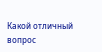Какой отличный вопрос